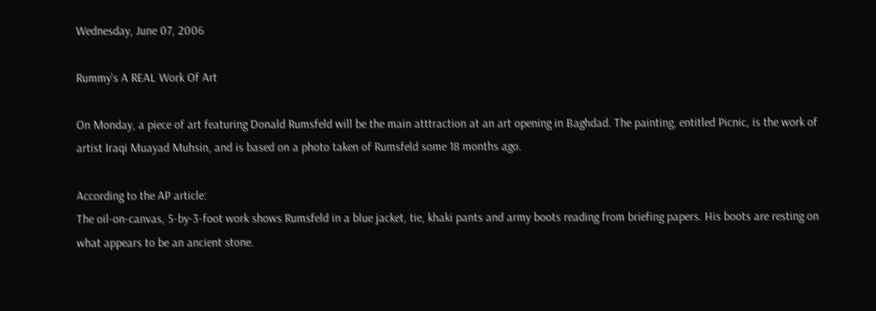Wednesday, June 07, 2006

Rummy's A REAL Work Of Art

On Monday, a piece of art featuring Donald Rumsfeld will be the main atttraction at an art opening in Baghdad. The painting, entitled Picnic, is the work of artist Iraqi Muayad Muhsin, and is based on a photo taken of Rumsfeld some 18 months ago.

According to the AP article:
The oil-on-canvas, 5-by-3-foot work shows Rumsfeld in a blue jacket, tie, khaki pants and army boots reading from briefing papers. His boots are resting on what appears to be an ancient stone.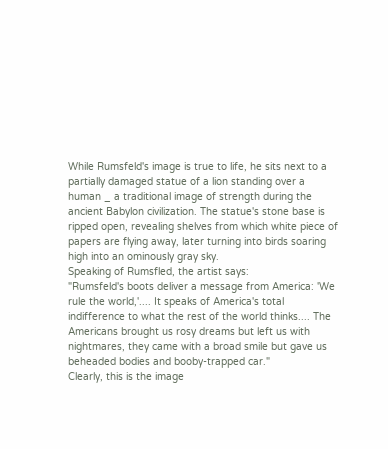While Rumsfeld's image is true to life, he sits next to a partially damaged statue of a lion standing over a human _ a traditional image of strength during the ancient Babylon civilization. The statue's stone base is ripped open, revealing shelves from which white piece of papers are flying away, later turning into birds soaring high into an ominously gray sky.
Speaking of Rumsfled, the artist says:
"Rumsfeld's boots deliver a message from America: 'We rule the world,'.... It speaks of America's total indifference to what the rest of the world thinks.... The Americans brought us rosy dreams but left us with nightmares, they came with a broad smile but gave us beheaded bodies and booby-trapped car."
Clearly, this is the image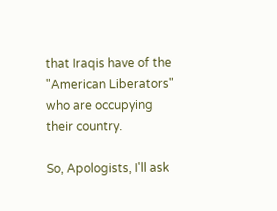that Iraqis have of the "American Liberators" who are occupying their country.

So, Apologists, I'll ask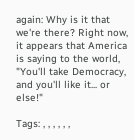again: Why is it that we're there? Right now, it appears that America is saying to the world, "You'll take Democracy, and you'll like it... or else!"

Tags: , , , , , ,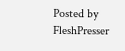Posted by FleshPresser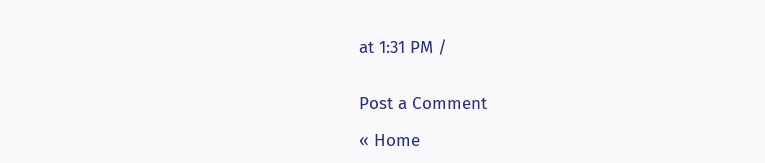at 1:31 PM /


Post a Comment

« Home